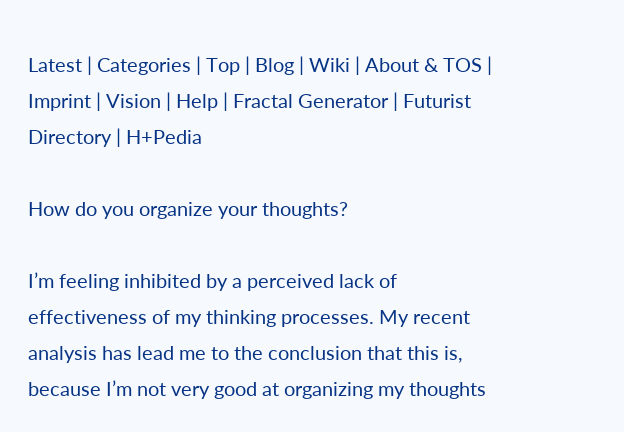Latest | Categories | Top | Blog | Wiki | About & TOS | Imprint | Vision | Help | Fractal Generator | Futurist Directory | H+Pedia

How do you organize your thoughts?

I’m feeling inhibited by a perceived lack of effectiveness of my thinking processes. My recent analysis has lead me to the conclusion that this is, because I’m not very good at organizing my thoughts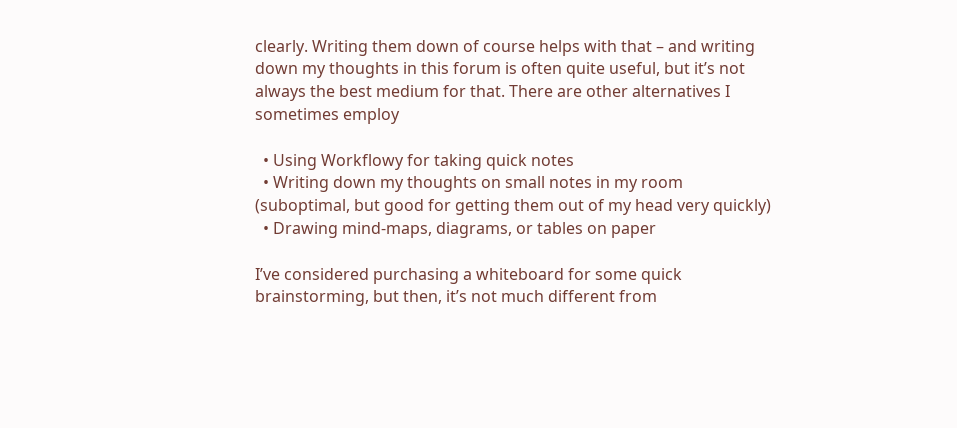clearly. Writing them down of course helps with that – and writing down my thoughts in this forum is often quite useful, but it’s not always the best medium for that. There are other alternatives I sometimes employ

  • Using Workflowy for taking quick notes
  • Writing down my thoughts on small notes in my room (suboptimal, but good for getting them out of my head very quickly)
  • Drawing mind-maps, diagrams, or tables on paper

I’ve considered purchasing a whiteboard for some quick brainstorming, but then, it’s not much different from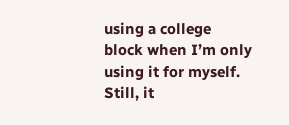using a college block when I’m only using it for myself. Still, it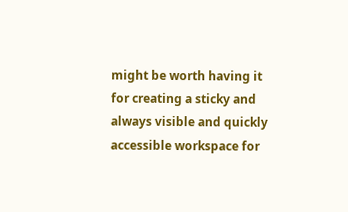might be worth having it for creating a sticky and always visible and quickly accessible workspace for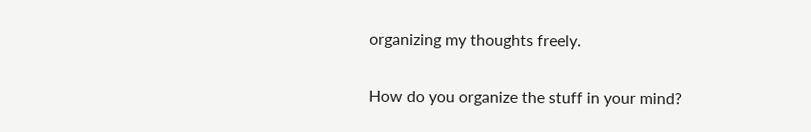organizing my thoughts freely.

How do you organize the stuff in your mind?